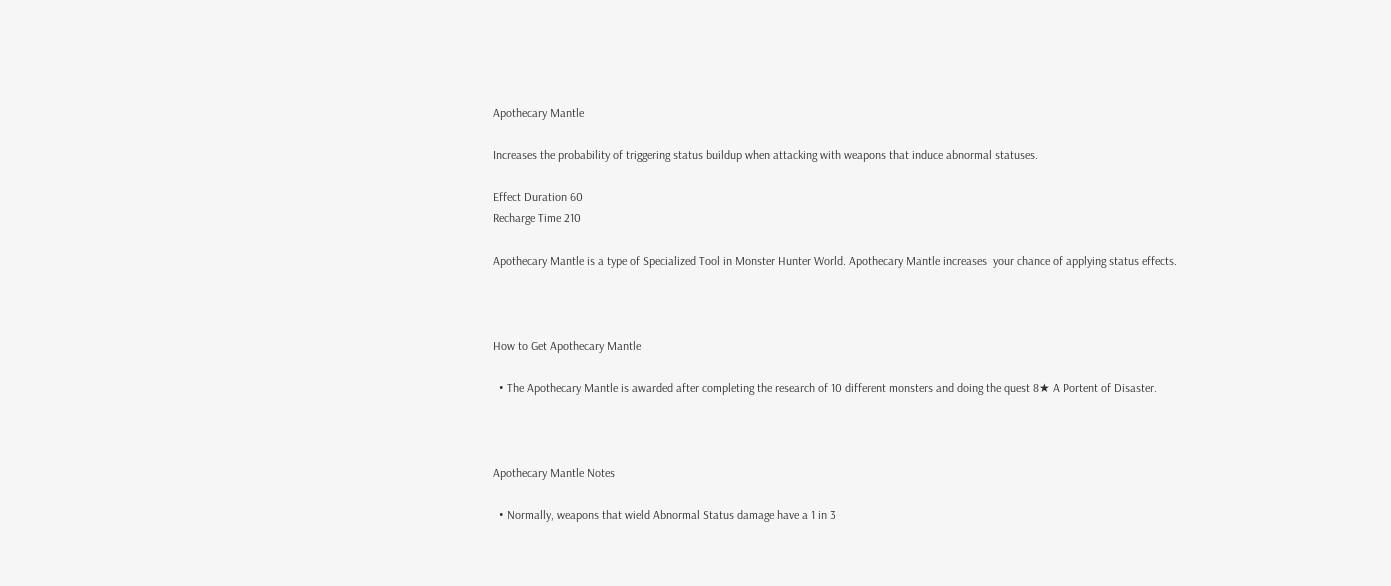Apothecary Mantle

Increases the probability of triggering status buildup when attacking with weapons that induce abnormal statuses.

Effect Duration 60
Recharge Time 210

Apothecary Mantle is a type of Specialized Tool in Monster Hunter World. Apothecary Mantle increases  your chance of applying status effects.



How to Get Apothecary Mantle

  • The Apothecary Mantle is awarded after completing the research of 10 different monsters and doing the quest 8★ A Portent of Disaster.



Apothecary Mantle Notes

  • Normally, weapons that wield Abnormal Status damage have a 1 in 3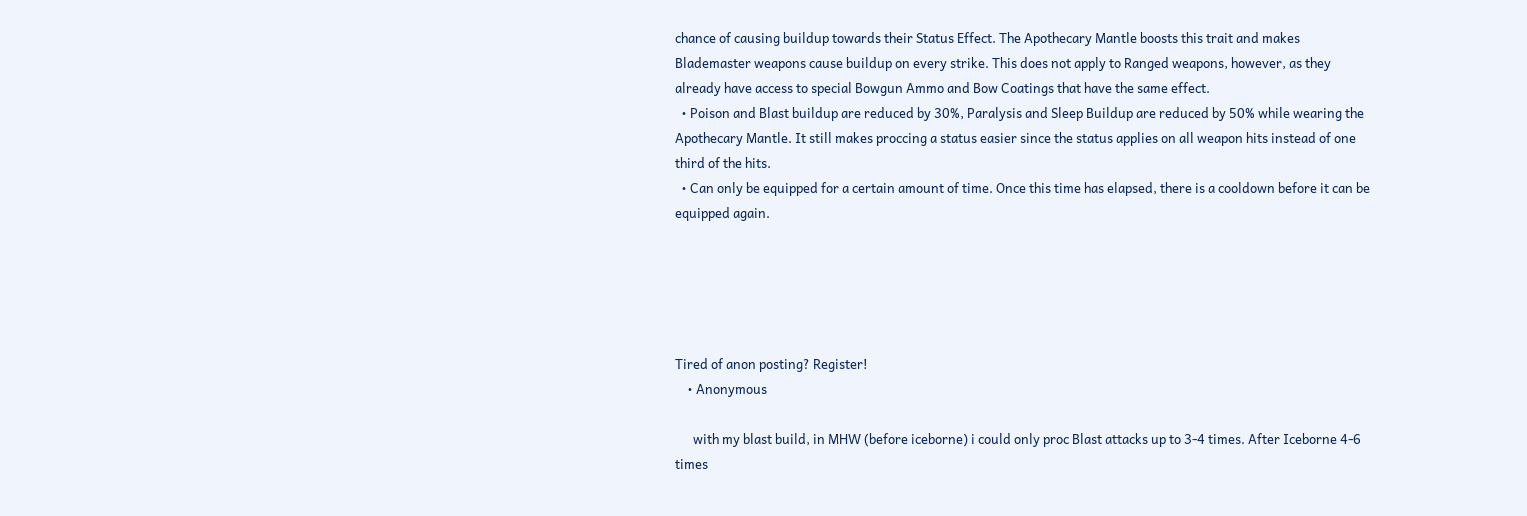chance of causing buildup towards their Status Effect. The Apothecary Mantle boosts this trait and makes Blademaster weapons cause buildup on every strike. This does not apply to Ranged weapons, however, as they already have access to special Bowgun Ammo and Bow Coatings that have the same effect.
  • Poison and Blast buildup are reduced by 30%, Paralysis and Sleep Buildup are reduced by 50% while wearing the Apothecary Mantle. It still makes proccing a status easier since the status applies on all weapon hits instead of one third of the hits.
  • Can only be equipped for a certain amount of time. Once this time has elapsed, there is a cooldown before it can be equipped again.





Tired of anon posting? Register!
    • Anonymous

      with my blast build, in MHW (before iceborne) i could only proc Blast attacks up to 3-4 times. After Iceborne 4-6 times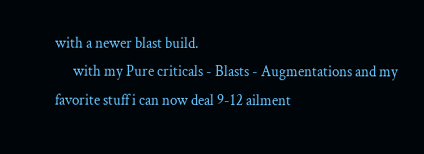with a newer blast build.
      with my Pure criticals - Blasts - Augmentations and my favorite stuff i can now deal 9-12 ailment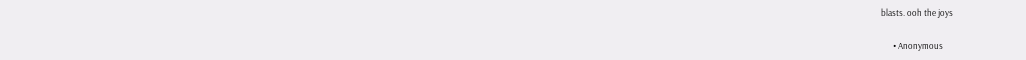blasts. ooh the joys

      • Anonymous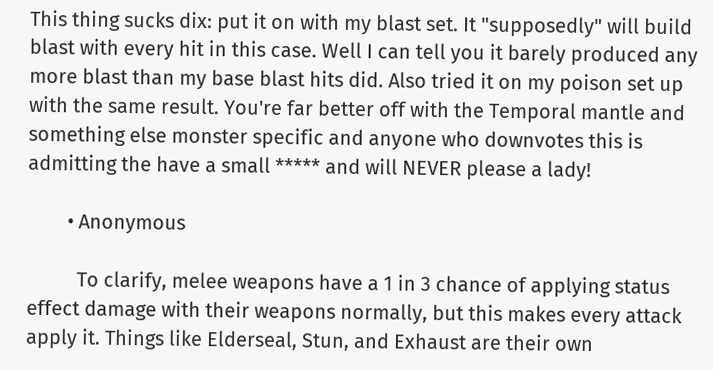This thing sucks dix: put it on with my blast set. It "supposedly" will build blast with every hit in this case. Well I can tell you it barely produced any more blast than my base blast hits did. Also tried it on my poison set up with the same result. You're far better off with the Temporal mantle and something else monster specific and anyone who downvotes this is admitting the have a small ***** and will NEVER please a lady!

        • Anonymous

          To clarify, melee weapons have a 1 in 3 chance of applying status effect damage with their weapons normally, but this makes every attack apply it. Things like Elderseal, Stun, and Exhaust are their own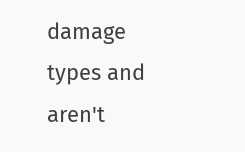damage types and aren't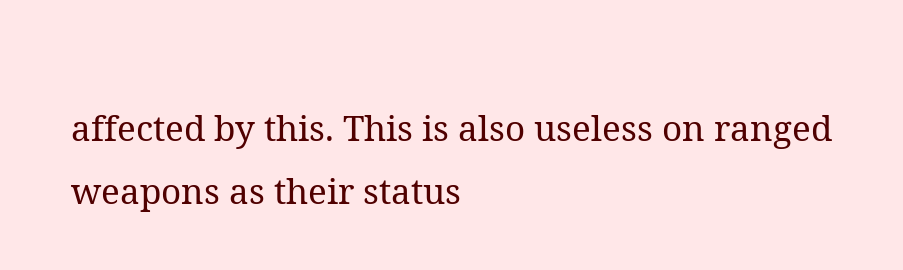affected by this. This is also useless on ranged weapons as their status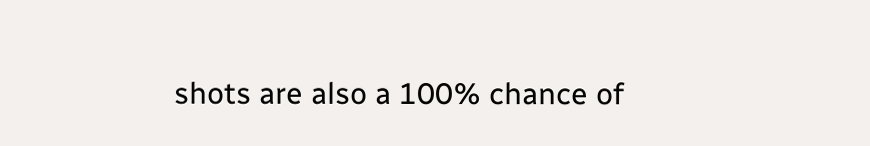shots are also a 100% chance of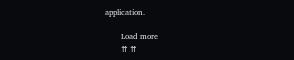application.

        Load more
        ⇈ ⇈